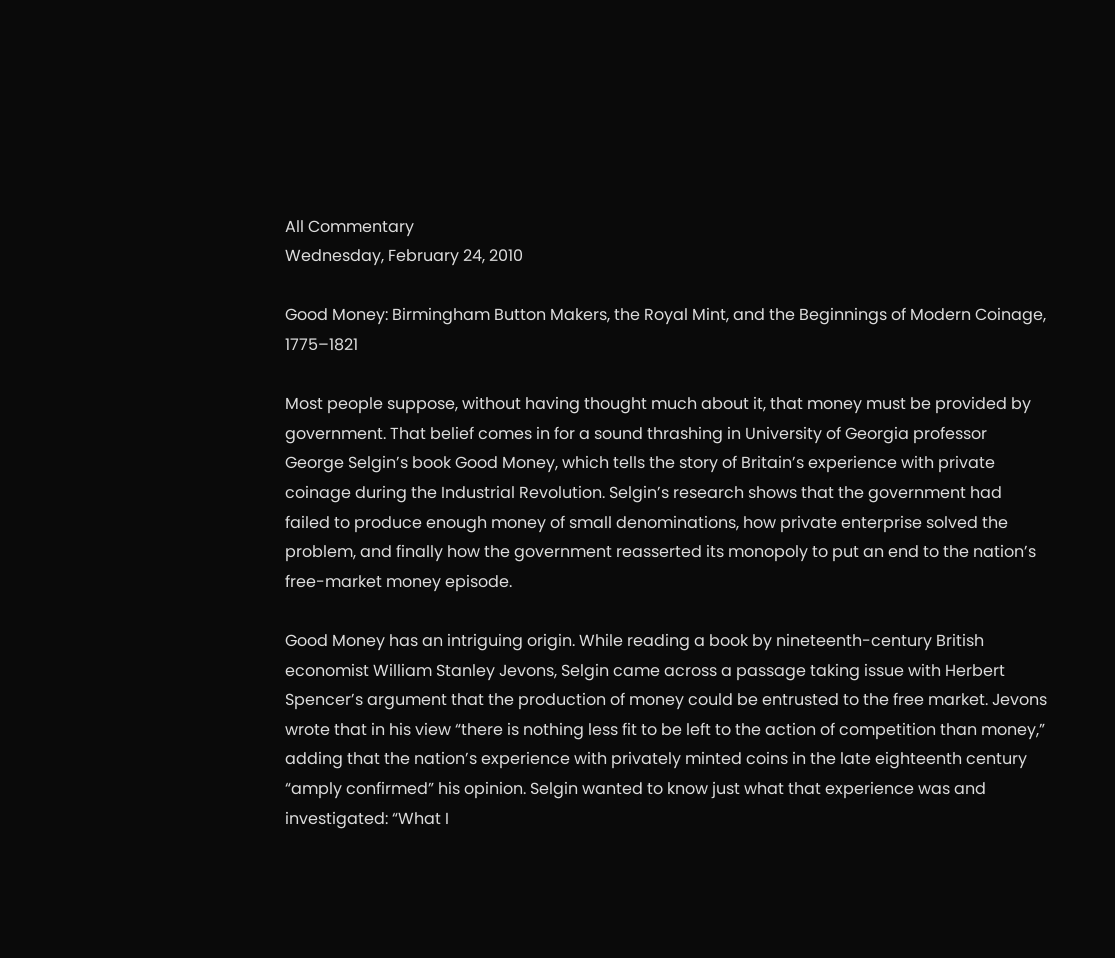All Commentary
Wednesday, February 24, 2010

Good Money: Birmingham Button Makers, the Royal Mint, and the Beginnings of Modern Coinage, 1775–1821

Most people suppose, without having thought much about it, that money must be provided by government. That belief comes in for a sound thrashing in University of Georgia professor George Selgin’s book Good Money, which tells the story of Britain’s experience with private coinage during the Industrial Revolution. Selgin’s research shows that the government had failed to produce enough money of small denominations, how private enterprise solved the problem, and finally how the government reasserted its monopoly to put an end to the nation’s free-market money episode.

Good Money has an intriguing origin. While reading a book by nineteenth-century British economist William Stanley Jevons, Selgin came across a passage taking issue with Herbert Spencer’s argument that the production of money could be entrusted to the free market. Jevons wrote that in his view “there is nothing less fit to be left to the action of competition than money,” adding that the nation’s experience with privately minted coins in the late eighteenth century “amply confirmed” his opinion. Selgin wanted to know just what that experience was and investigated: “What I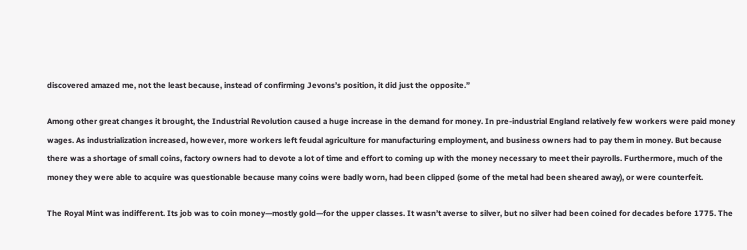discovered amazed me, not the least because, instead of confirming Jevons’s position, it did just the opposite.”

Among other great changes it brought, the Industrial Revolution caused a huge increase in the demand for money. In pre-industrial England relatively few workers were paid money wages. As industrialization increased, however, more workers left feudal agriculture for manufacturing employment, and business owners had to pay them in money. But because there was a shortage of small coins, factory owners had to devote a lot of time and effort to coming up with the money necessary to meet their payrolls. Furthermore, much of the money they were able to acquire was questionable because many coins were badly worn, had been clipped (some of the metal had been sheared away), or were counterfeit.

The Royal Mint was indifferent. Its job was to coin money—mostly gold—for the upper classes. It wasn’t averse to silver, but no silver had been coined for decades before 1775. The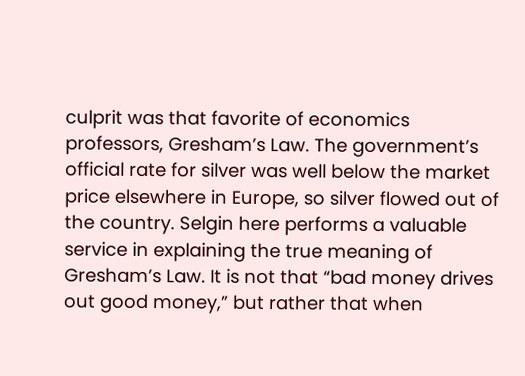culprit was that favorite of economics professors, Gresham’s Law. The government’s official rate for silver was well below the market price elsewhere in Europe, so silver flowed out of the country. Selgin here performs a valuable service in explaining the true meaning of Gresham’s Law. It is not that “bad money drives out good money,” but rather that when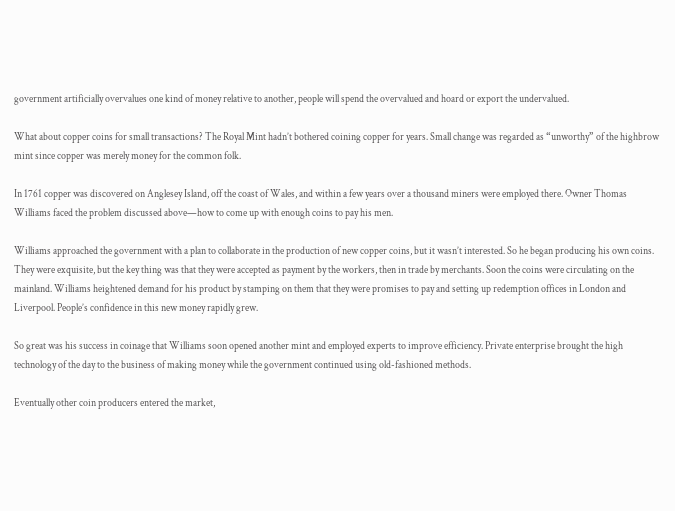government artificially overvalues one kind of money relative to another, people will spend the overvalued and hoard or export the undervalued.

What about copper coins for small transactions? The Royal Mint hadn’t bothered coining copper for years. Small change was regarded as “unworthy” of the highbrow mint since copper was merely money for the common folk.

In 1761 copper was discovered on Anglesey Island, off the coast of Wales, and within a few years over a thousand miners were employed there. Owner Thomas Williams faced the problem discussed above—how to come up with enough coins to pay his men.

Williams approached the government with a plan to collaborate in the production of new copper coins, but it wasn’t interested. So he began producing his own coins. They were exquisite, but the key thing was that they were accepted as payment by the workers, then in trade by merchants. Soon the coins were circulating on the mainland. Williams heightened demand for his product by stamping on them that they were promises to pay and setting up redemption offices in London and Liverpool. People’s confidence in this new money rapidly grew.

So great was his success in coinage that Williams soon opened another mint and employed experts to improve efficiency. Private enterprise brought the high technology of the day to the business of making money while the government continued using old-fashioned methods.

Eventually other coin producers entered the market,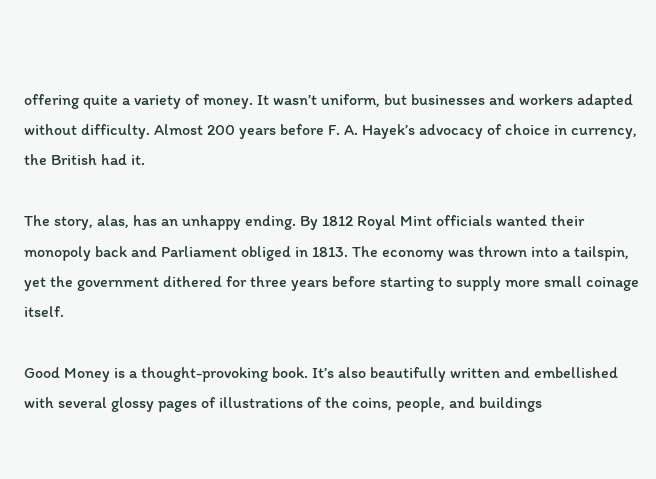offering quite a variety of money. It wasn’t uniform, but businesses and workers adapted without difficulty. Almost 200 years before F. A. Hayek’s advocacy of choice in currency, the British had it.

The story, alas, has an unhappy ending. By 1812 Royal Mint officials wanted their monopoly back and Parliament obliged in 1813. The economy was thrown into a tailspin, yet the government dithered for three years before starting to supply more small coinage itself.

Good Money is a thought-provoking book. It’s also beautifully written and embellished with several glossy pages of illustrations of the coins, people, and buildings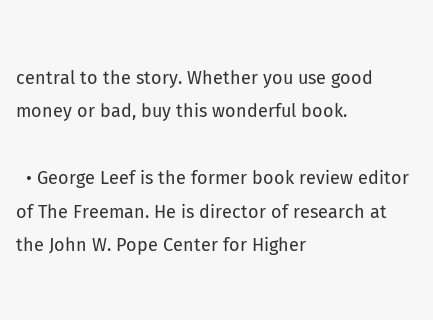central to the story. Whether you use good money or bad, buy this wonderful book.

  • George Leef is the former book review editor of The Freeman. He is director of research at the John W. Pope Center for Higher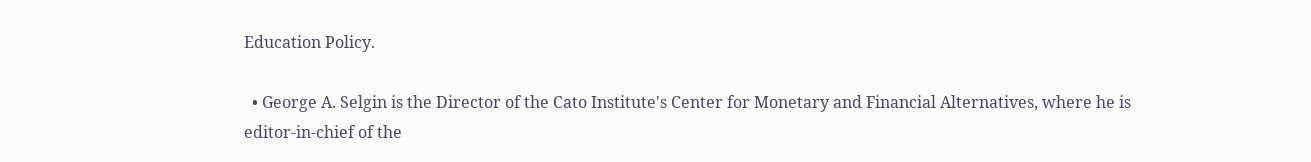Education Policy.

  • George A. Selgin is the Director of the Cato Institute's Center for Monetary and Financial Alternatives, where he is editor-in-chief of the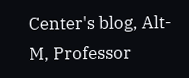Center's blog, Alt-M, Professor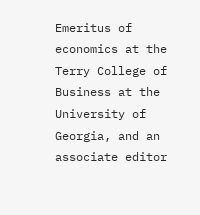Emeritus of economics at the Terry College of Business at the University of Georgia, and an associate editor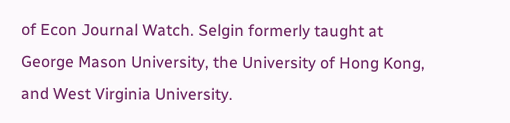of Econ Journal Watch. Selgin formerly taught at George Mason University, the University of Hong Kong, and West Virginia University.